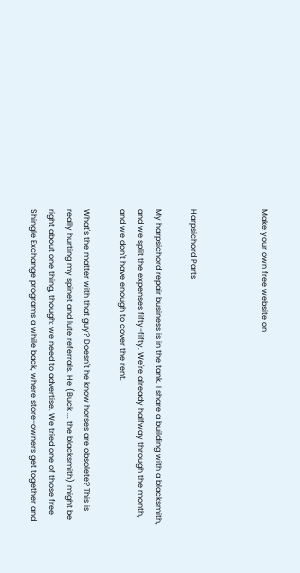Make your own free website on



Harpsichord Parts

My harpsichord repair business is in the tank. I share a building with a blacksmith, and we split the expenses fifty-fifty. We're already halfway through the month, and we don't have enough to cover the rent.

What's the matter with that guy? Doesn't he know horses are obsolete? This is really hurting my spinet and lute referrals. He (Buck ... the blacksmith) might be right about one thing, though: we need to advertise. We tried one of those free Shingle Exchange programs a while back, where store-owners get together and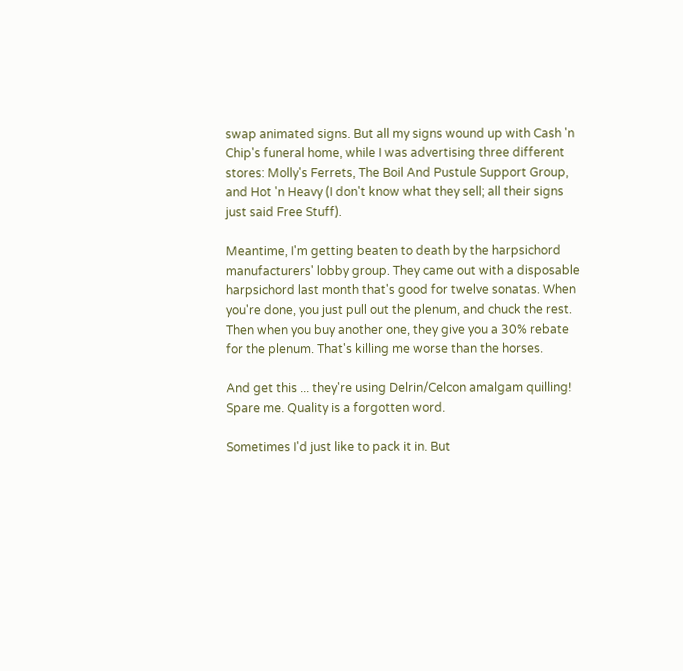swap animated signs. But all my signs wound up with Cash 'n Chip's funeral home, while I was advertising three different stores: Molly's Ferrets, The Boil And Pustule Support Group, and Hot 'n Heavy (I don't know what they sell; all their signs just said Free Stuff).

Meantime, I'm getting beaten to death by the harpsichord manufacturers' lobby group. They came out with a disposable harpsichord last month that's good for twelve sonatas. When you're done, you just pull out the plenum, and chuck the rest. Then when you buy another one, they give you a 30% rebate for the plenum. That's killing me worse than the horses.

And get this ... they're using Delrin/Celcon amalgam quilling! Spare me. Quality is a forgotten word.

Sometimes I'd just like to pack it in. But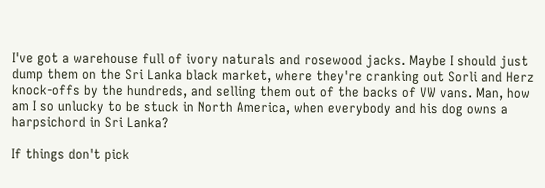I've got a warehouse full of ivory naturals and rosewood jacks. Maybe I should just dump them on the Sri Lanka black market, where they're cranking out Sorli and Herz knock-offs by the hundreds, and selling them out of the backs of VW vans. Man, how am I so unlucky to be stuck in North America, when everybody and his dog owns a harpsichord in Sri Lanka?

If things don't pick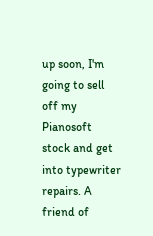up soon, I'm going to sell off my Pianosoft stock and get into typewriter repairs. A friend of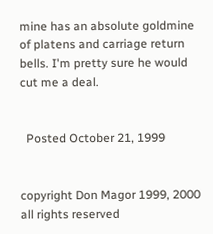mine has an absolute goldmine of platens and carriage return bells. I'm pretty sure he would cut me a deal.


  Posted October 21, 1999


copyright Don Magor 1999, 2000 all rights reserved